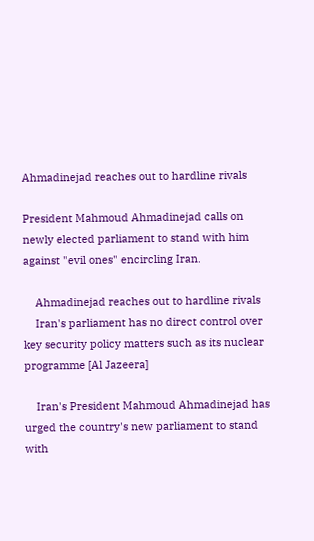Ahmadinejad reaches out to hardline rivals

President Mahmoud Ahmadinejad calls on newly elected parliament to stand with him against "evil ones" encircling Iran.

    Ahmadinejad reaches out to hardline rivals
    Iran's parliament has no direct control over key security policy matters such as its nuclear programme [Al Jazeera]

    Iran's President Mahmoud Ahmadinejad has urged the country's new parliament to stand with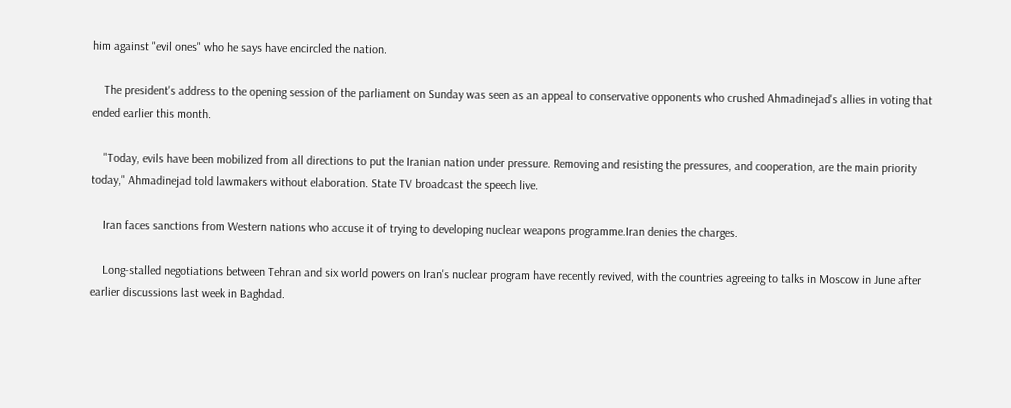him against "evil ones" who he says have encircled the nation.

    The president's address to the opening session of the parliament on Sunday was seen as an appeal to conservative opponents who crushed Ahmadinejad's allies in voting that ended earlier this month.

    "Today, evils have been mobilized from all directions to put the Iranian nation under pressure. Removing and resisting the pressures, and cooperation, are the main priority today," Ahmadinejad told lawmakers without elaboration. State TV broadcast the speech live.

    Iran faces sanctions from Western nations who accuse it of trying to developing nuclear weapons programme.Iran denies the charges.

    Long-stalled negotiations between Tehran and six world powers on Iran's nuclear program have recently revived, with the countries agreeing to talks in Moscow in June after earlier discussions last week in Baghdad.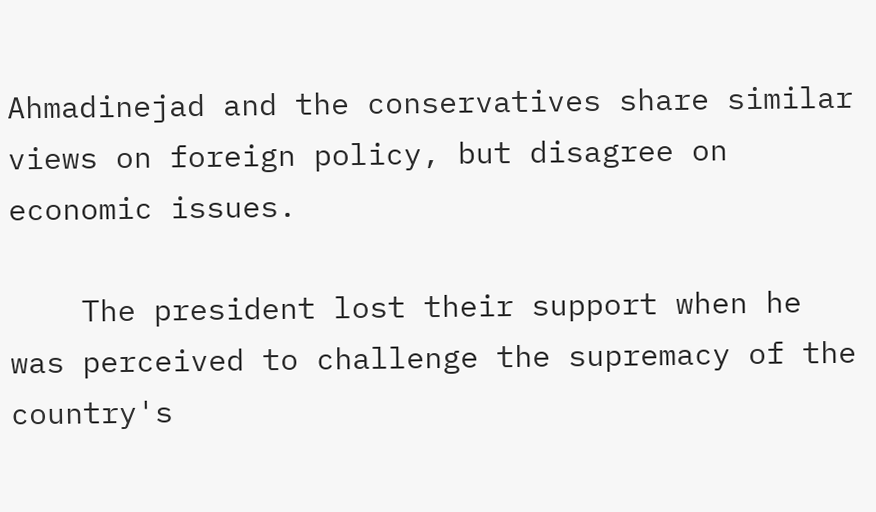Ahmadinejad and the conservatives share similar views on foreign policy, but disagree on economic issues.

    The president lost their support when he was perceived to challenge the supremacy of the country's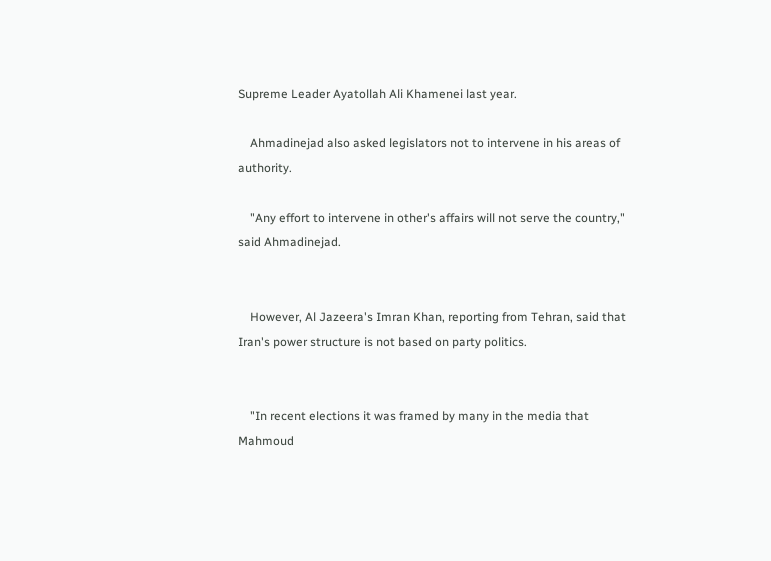Supreme Leader Ayatollah Ali Khamenei last year.

    Ahmadinejad also asked legislators not to intervene in his areas of authority.

    "Any effort to intervene in other's affairs will not serve the country," said Ahmadinejad.


    However, Al Jazeera's Imran Khan, reporting from Tehran, said that Iran's power structure is not based on party politics.


    "In recent elections it was framed by many in the media that Mahmoud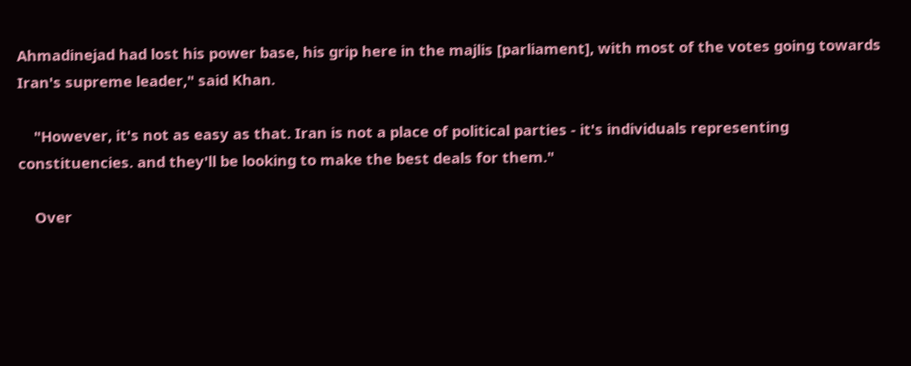Ahmadinejad had lost his power base, his grip here in the majlis [parliament], with most of the votes going towards Iran's supreme leader," said Khan.

    "However, it's not as easy as that. Iran is not a place of political parties - it's individuals representing constituencies. and they'll be looking to make the best deals for them."

    Over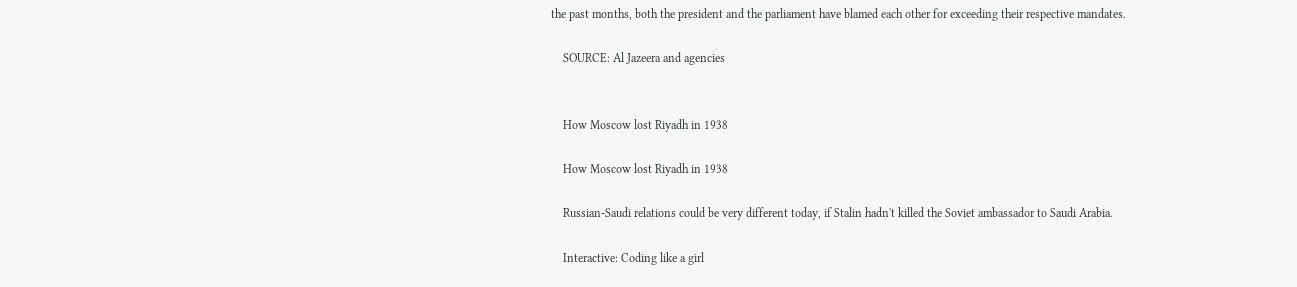the past months, both the president and the parliament have blamed each other for exceeding their respective mandates.

    SOURCE: Al Jazeera and agencies


    How Moscow lost Riyadh in 1938

    How Moscow lost Riyadh in 1938

    Russian-Saudi relations could be very different today, if Stalin hadn't killed the Soviet ambassador to Saudi Arabia.

    Interactive: Coding like a girl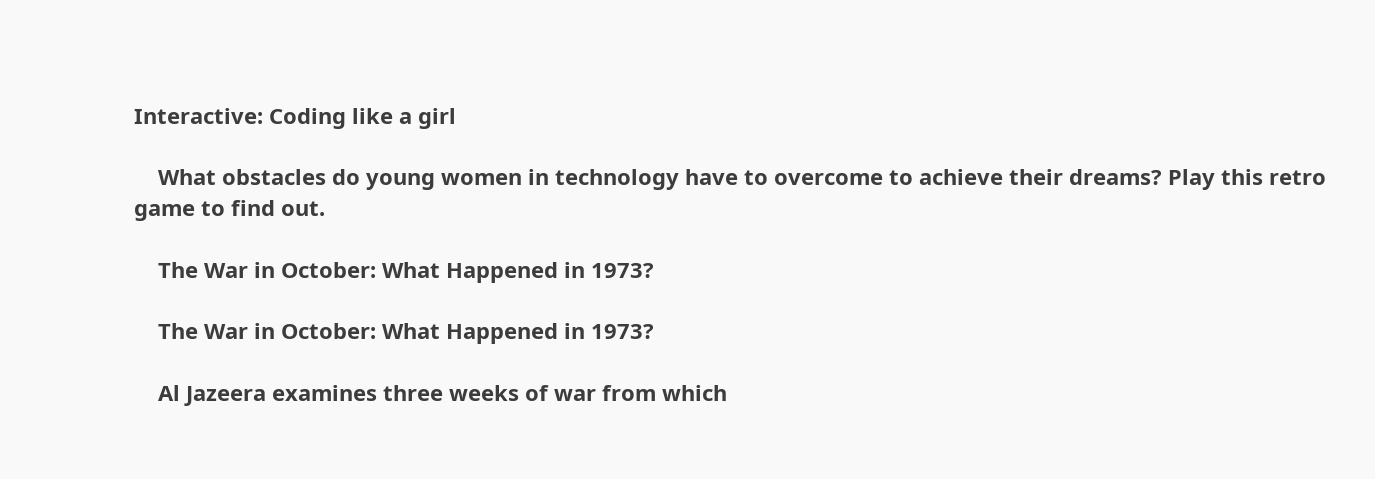Interactive: Coding like a girl

    What obstacles do young women in technology have to overcome to achieve their dreams? Play this retro game to find out.

    The War in October: What Happened in 1973?

    The War in October: What Happened in 1973?

    Al Jazeera examines three weeks of war from which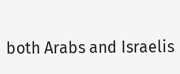both Arabs and Israelis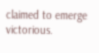claimed to emerge victorious.